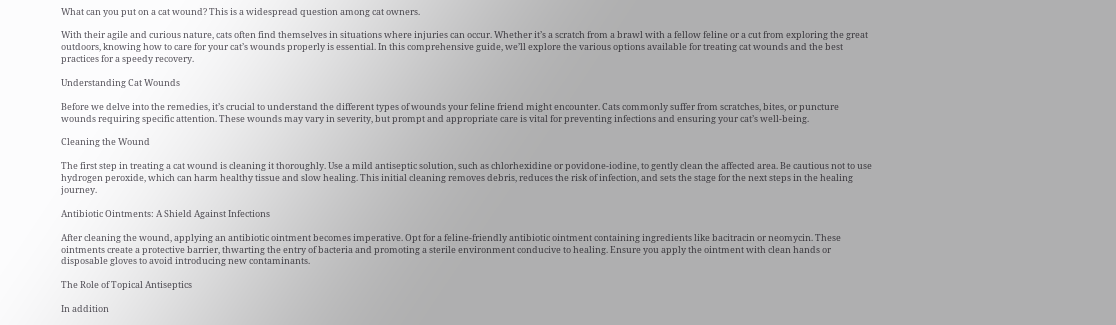What can you put on a cat wound? This is a widespread question among cat owners.

With their agile and curious nature, cats often find themselves in situations where injuries can occur. Whether it’s a scratch from a brawl with a fellow feline or a cut from exploring the great outdoors, knowing how to care for your cat’s wounds properly is essential. In this comprehensive guide, we’ll explore the various options available for treating cat wounds and the best practices for a speedy recovery.

Understanding Cat Wounds

Before we delve into the remedies, it’s crucial to understand the different types of wounds your feline friend might encounter. Cats commonly suffer from scratches, bites, or puncture wounds requiring specific attention. These wounds may vary in severity, but prompt and appropriate care is vital for preventing infections and ensuring your cat’s well-being.

Cleaning the Wound

The first step in treating a cat wound is cleaning it thoroughly. Use a mild antiseptic solution, such as chlorhexidine or povidone-iodine, to gently clean the affected area. Be cautious not to use hydrogen peroxide, which can harm healthy tissue and slow healing. This initial cleaning removes debris, reduces the risk of infection, and sets the stage for the next steps in the healing journey.

Antibiotic Ointments: A Shield Against Infections

After cleaning the wound, applying an antibiotic ointment becomes imperative. Opt for a feline-friendly antibiotic ointment containing ingredients like bacitracin or neomycin. These ointments create a protective barrier, thwarting the entry of bacteria and promoting a sterile environment conducive to healing. Ensure you apply the ointment with clean hands or disposable gloves to avoid introducing new contaminants.

The Role of Topical Antiseptics

In addition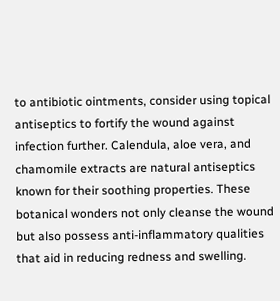to antibiotic ointments, consider using topical antiseptics to fortify the wound against infection further. Calendula, aloe vera, and chamomile extracts are natural antiseptics known for their soothing properties. These botanical wonders not only cleanse the wound but also possess anti-inflammatory qualities that aid in reducing redness and swelling.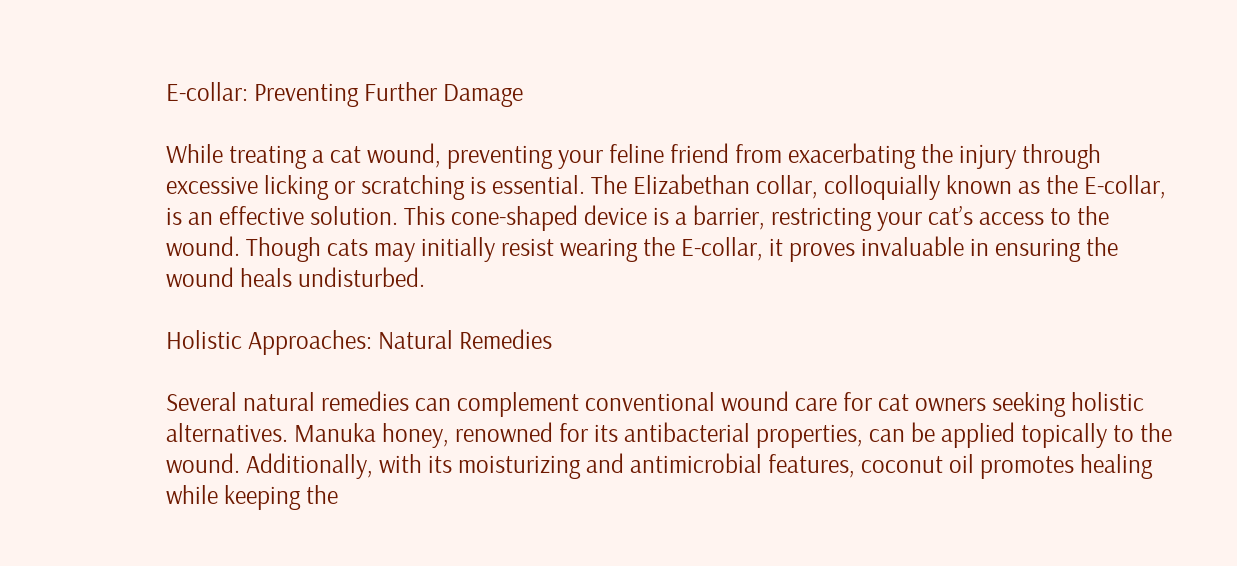E-collar: Preventing Further Damage

While treating a cat wound, preventing your feline friend from exacerbating the injury through excessive licking or scratching is essential. The Elizabethan collar, colloquially known as the E-collar, is an effective solution. This cone-shaped device is a barrier, restricting your cat’s access to the wound. Though cats may initially resist wearing the E-collar, it proves invaluable in ensuring the wound heals undisturbed.

Holistic Approaches: Natural Remedies

Several natural remedies can complement conventional wound care for cat owners seeking holistic alternatives. Manuka honey, renowned for its antibacterial properties, can be applied topically to the wound. Additionally, with its moisturizing and antimicrobial features, coconut oil promotes healing while keeping the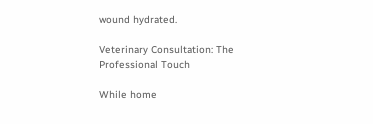wound hydrated.

Veterinary Consultation: The Professional Touch

While home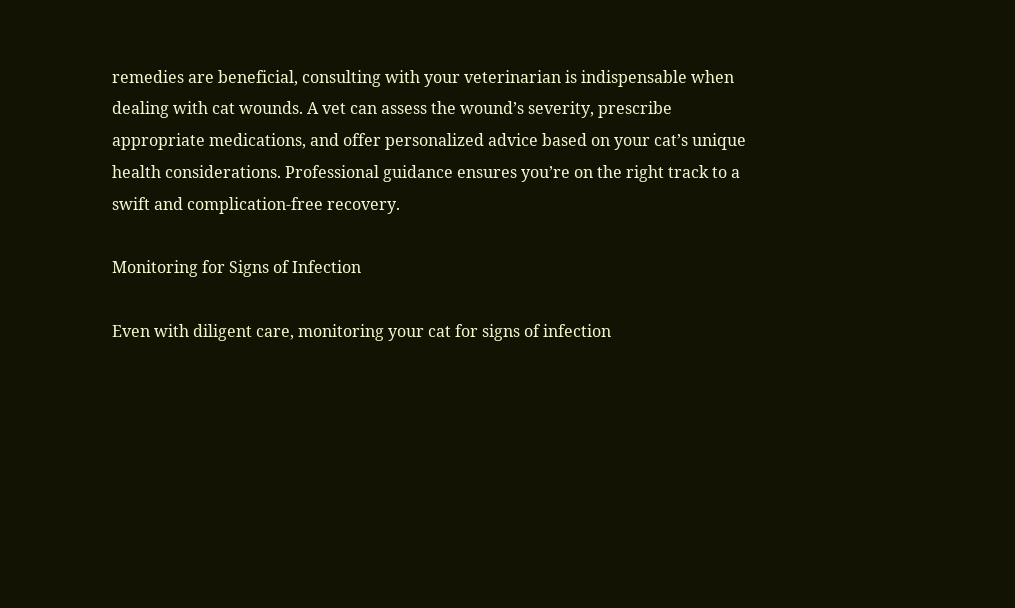remedies are beneficial, consulting with your veterinarian is indispensable when dealing with cat wounds. A vet can assess the wound’s severity, prescribe appropriate medications, and offer personalized advice based on your cat’s unique health considerations. Professional guidance ensures you’re on the right track to a swift and complication-free recovery.

Monitoring for Signs of Infection

Even with diligent care, monitoring your cat for signs of infection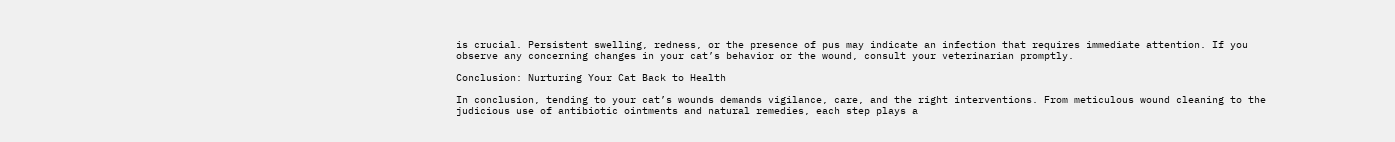is crucial. Persistent swelling, redness, or the presence of pus may indicate an infection that requires immediate attention. If you observe any concerning changes in your cat’s behavior or the wound, consult your veterinarian promptly.

Conclusion: Nurturing Your Cat Back to Health

In conclusion, tending to your cat’s wounds demands vigilance, care, and the right interventions. From meticulous wound cleaning to the judicious use of antibiotic ointments and natural remedies, each step plays a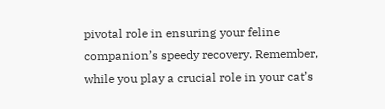pivotal role in ensuring your feline companion’s speedy recovery. Remember, while you play a crucial role in your cat’s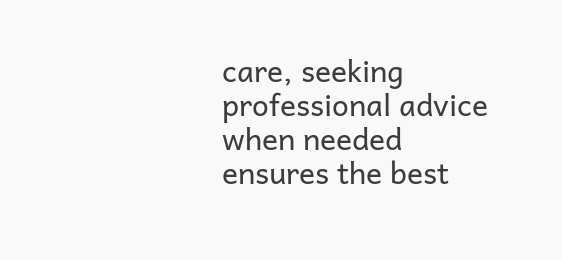care, seeking professional advice when needed ensures the best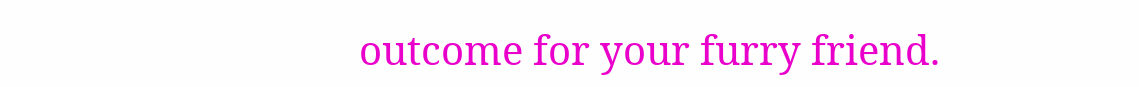outcome for your furry friend.